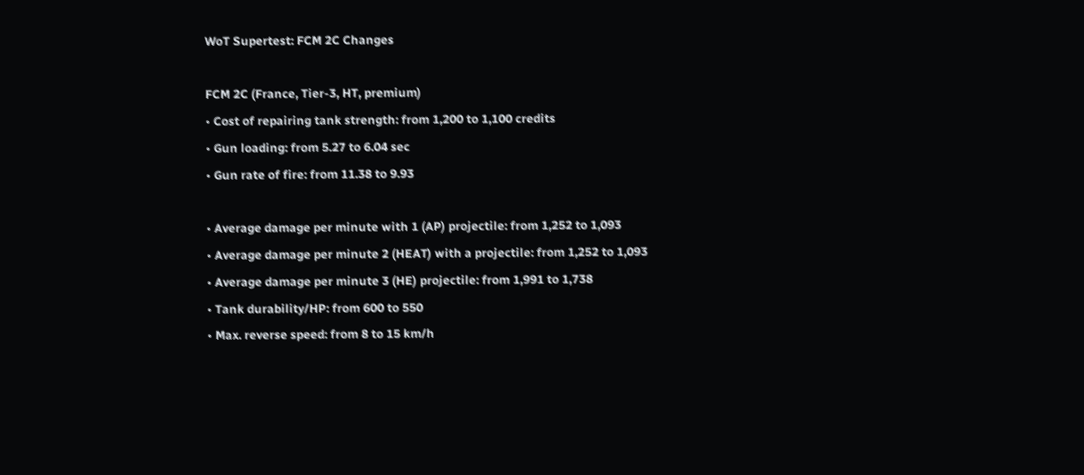WoT Supertest: FCM 2C Changes

FCM 2C (France, Tier-3, HT, premium)
• Cost of repairing tank strength: from 1,200 to 1,100 credits
• Gun loading: from 5.27 to 6.04 sec
• Gun rate of fire: from 11.38 to 9.93

• Average damage per minute with 1 (AP) projectile: from 1,252 to 1,093
• Average damage per minute 2 (HEAT) with a projectile: from 1,252 to 1,093
• Average damage per minute 3 (HE) projectile: from 1,991 to 1,738
• Tank durability/HP: from 600 to 550
• Max. reverse speed: from 8 to 15 km/h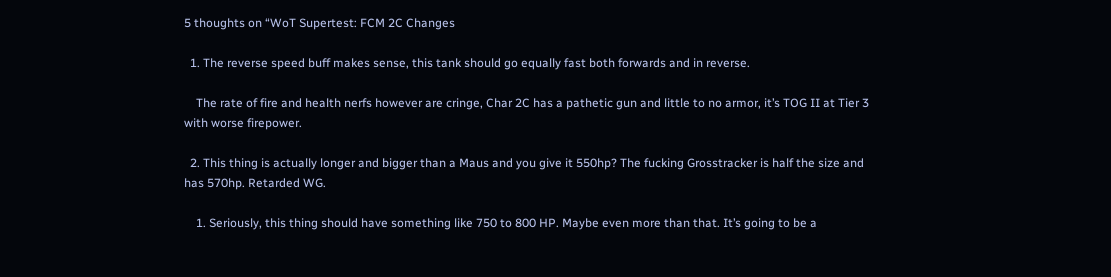5 thoughts on “WoT Supertest: FCM 2C Changes

  1. The reverse speed buff makes sense, this tank should go equally fast both forwards and in reverse.

    The rate of fire and health nerfs however are cringe, Char 2C has a pathetic gun and little to no armor, it’s TOG II at Tier 3 with worse firepower.

  2. This thing is actually longer and bigger than a Maus and you give it 550hp? The fucking Grosstracker is half the size and has 570hp. Retarded WG.

    1. Seriously, this thing should have something like 750 to 800 HP. Maybe even more than that. It’s going to be a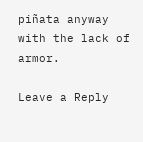piñata anyway with the lack of armor.

Leave a Reply